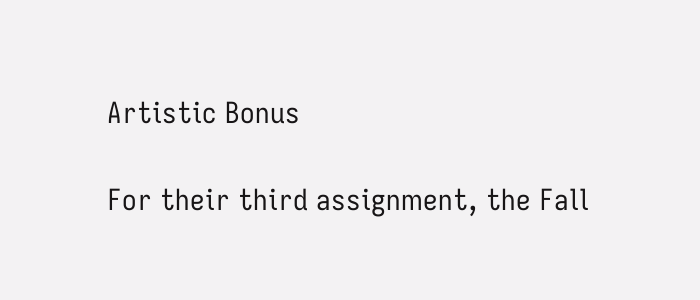Artistic Bonus

For their third assignment, the Fall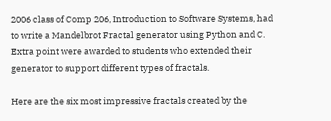2006 class of Comp 206, Introduction to Software Systems, had to write a Mandelbrot Fractal generator using Python and C. Extra point were awarded to students who extended their generator to support different types of fractals.

Here are the six most impressive fractals created by the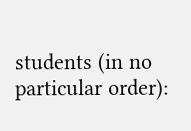students (in no particular order):